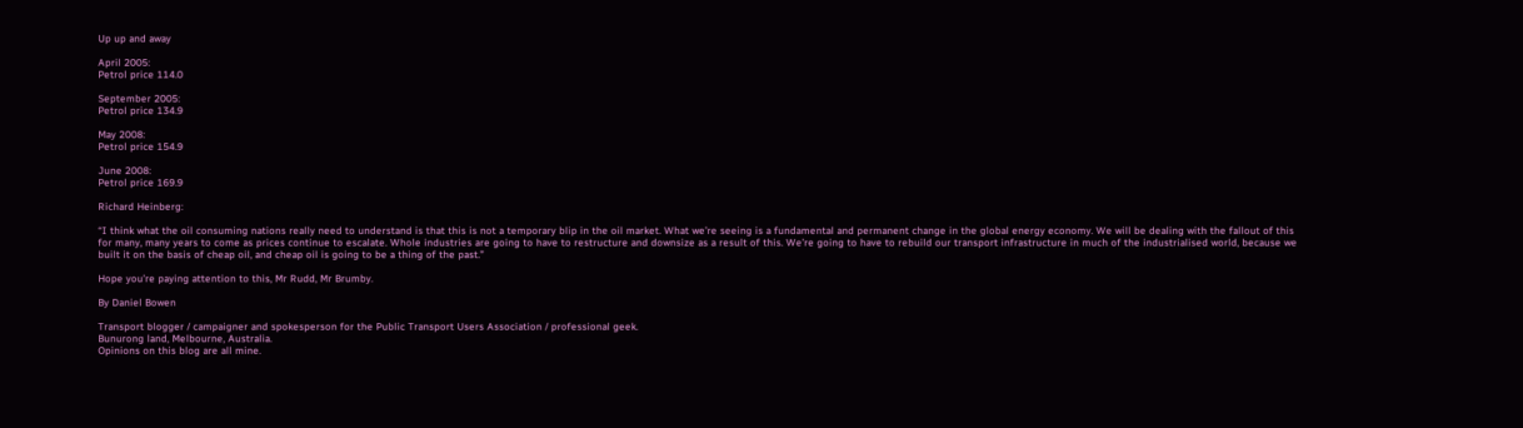Up up and away

April 2005:
Petrol price 114.0

September 2005:
Petrol price 134.9

May 2008:
Petrol price 154.9

June 2008:
Petrol price 169.9

Richard Heinberg:

“I think what the oil consuming nations really need to understand is that this is not a temporary blip in the oil market. What we’re seeing is a fundamental and permanent change in the global energy economy. We will be dealing with the fallout of this for many, many years to come as prices continue to escalate. Whole industries are going to have to restructure and downsize as a result of this. We’re going to have to rebuild our transport infrastructure in much of the industrialised world, because we built it on the basis of cheap oil, and cheap oil is going to be a thing of the past.”

Hope you’re paying attention to this, Mr Rudd, Mr Brumby.

By Daniel Bowen

Transport blogger / campaigner and spokesperson for the Public Transport Users Association / professional geek.
Bunurong land, Melbourne, Australia.
Opinions on this blog are all mine.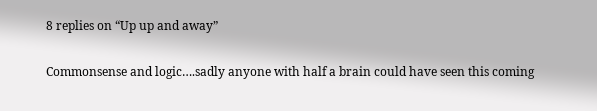8 replies on “Up up and away”

Commonsense and logic….sadly anyone with half a brain could have seen this coming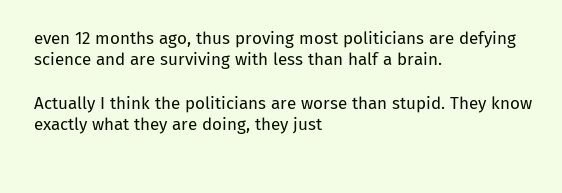even 12 months ago, thus proving most politicians are defying science and are surviving with less than half a brain.

Actually I think the politicians are worse than stupid. They know exactly what they are doing, they just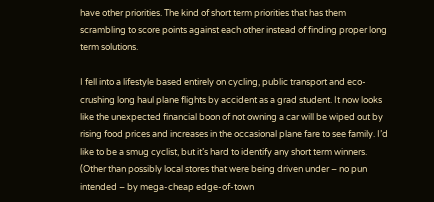have other priorities. The kind of short term priorities that has them scrambling to score points against each other instead of finding proper long term solutions.

I fell into a lifestyle based entirely on cycling, public transport and eco-crushing long haul plane flights by accident as a grad student. It now looks like the unexpected financial boon of not owning a car will be wiped out by rising food prices and increases in the occasional plane fare to see family. I’d like to be a smug cyclist, but it’s hard to identify any short term winners. (Other than possibly local stores that were being driven under – no pun intended – by mega-cheap edge-of-town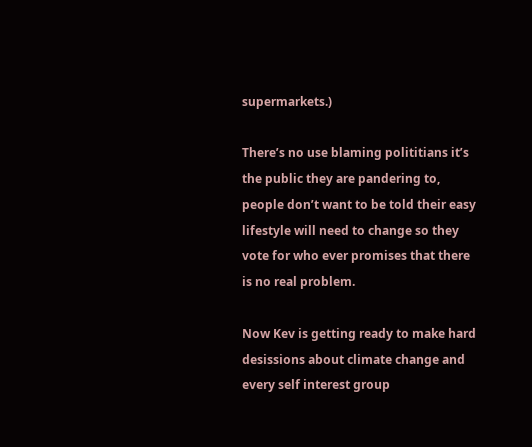supermarkets.)

There’s no use blaming polititians it’s the public they are pandering to, people don’t want to be told their easy lifestyle will need to change so they vote for who ever promises that there is no real problem.

Now Kev is getting ready to make hard desissions about climate change and every self interest group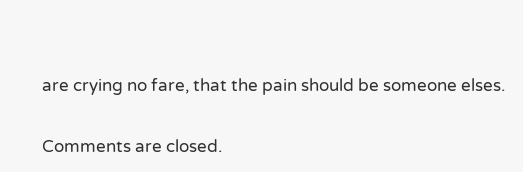are crying no fare, that the pain should be someone elses.

Comments are closed.